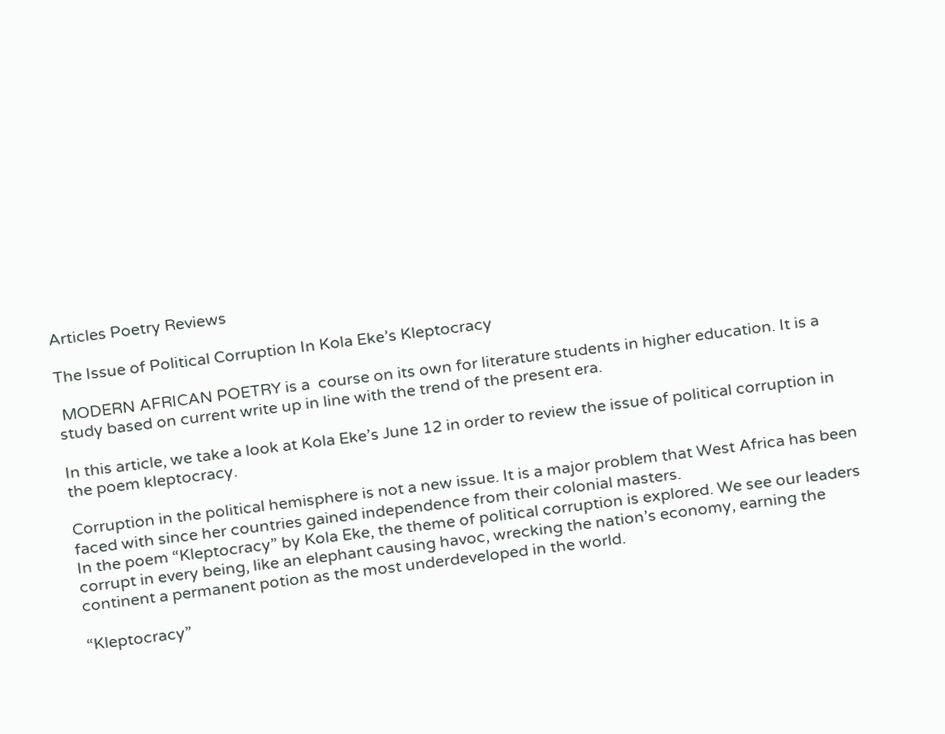Articles Poetry Reviews

The Issue of Political Corruption In Kola Eke’s Kleptocracy

 MODERN AFRICAN POETRY is a  course on its own for literature students in higher education. It is a study based on current write up in line with the trend of the present era.

In this article, we take a look at Kola Eke’s June 12 in order to review the issue of political corruption in the poem kleptocracy.

Corruption in the political hemisphere is not a new issue. It is a major problem that West Africa has been faced with since her countries gained independence from their colonial masters.
In the poem “Kleptocracy” by Kola Eke, the theme of political corruption is explored. We see our leaders corrupt in every being, like an elephant causing havoc, wrecking the nation’s economy, earning the continent a permanent potion as the most underdeveloped in the world.

“Kleptocracy”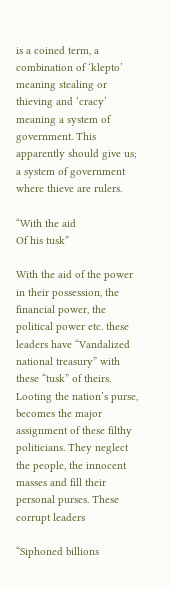is a coined term, a combination of ‘klepto’ meaning stealing or thieving and ‘cracy’ meaning a system of government. This apparently should give us; a system of government where thieve are rulers.

“With the aid
Of his tusk”

With the aid of the power in their possession, the financial power, the political power etc. these leaders have “Vandalized national treasury” with these “tusk” of theirs. Looting the nation’s purse, becomes the major assignment of these filthy politicians. They neglect the people, the innocent masses and fill their personal purses. These corrupt leaders

“Siphoned billions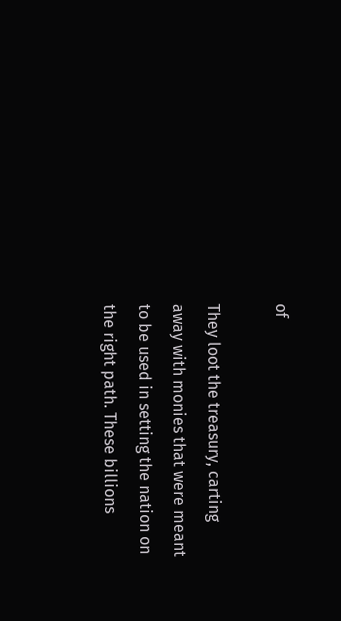of

They loot the treasury, carting away with monies that were meant to be used in setting the nation on the right path. These billions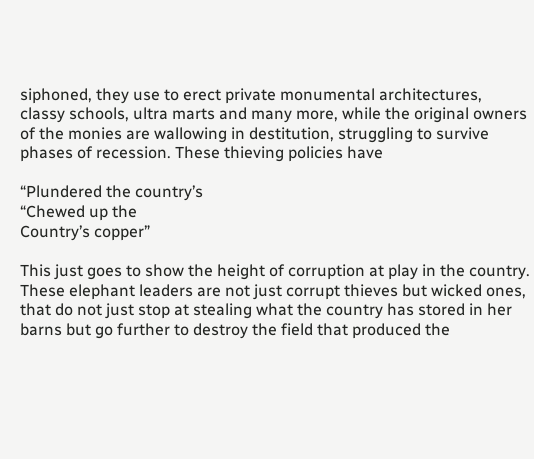siphoned, they use to erect private monumental architectures, classy schools, ultra marts and many more, while the original owners of the monies are wallowing in destitution, struggling to survive phases of recession. These thieving policies have

“Plundered the country’s
“Chewed up the
Country’s copper”

This just goes to show the height of corruption at play in the country. These elephant leaders are not just corrupt thieves but wicked ones, that do not just stop at stealing what the country has stored in her barns but go further to destroy the field that produced the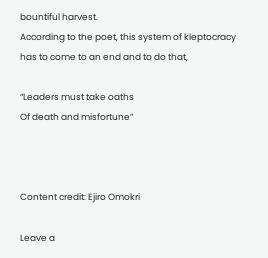bountiful harvest.
According to the poet, this system of kleptocracy has to come to an end and to do that,

“Leaders must take oaths
Of death and misfortune”



Content credit: Ejiro Omokri

Leave a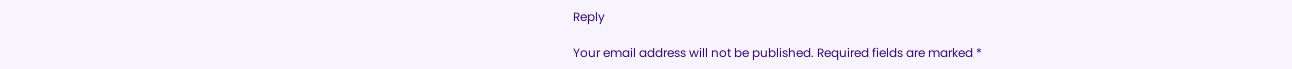Reply

Your email address will not be published. Required fields are marked *